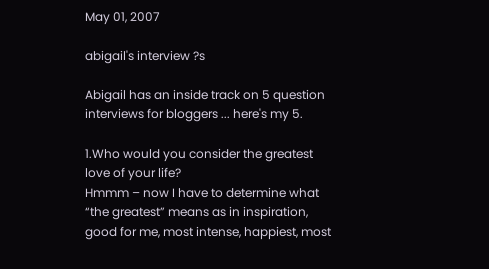May 01, 2007

abigail's interview ?s

Abigail has an inside track on 5 question interviews for bloggers ... here's my 5.

1.Who would you consider the greatest love of your life?
Hmmm – now I have to determine what “the greatest” means as in inspiration, good for me, most intense, happiest, most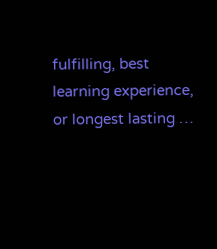fulfilling, best learning experience, or longest lasting …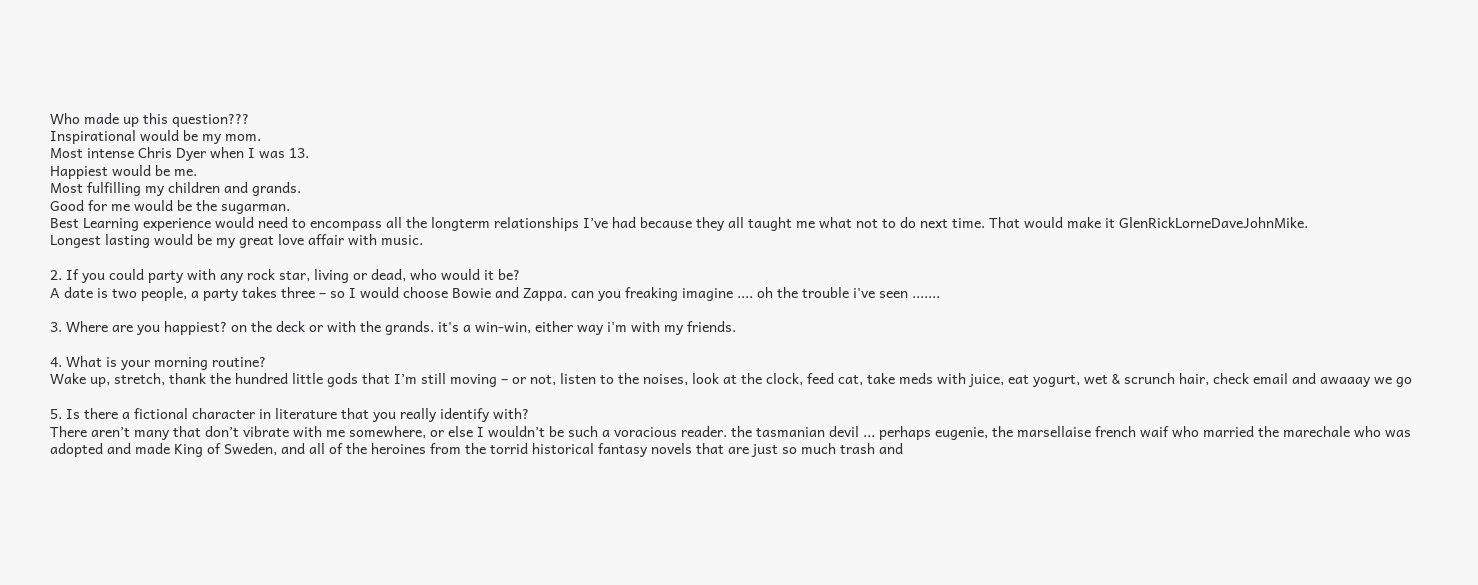Who made up this question???
Inspirational would be my mom.
Most intense Chris Dyer when I was 13.
Happiest would be me.
Most fulfilling my children and grands.
Good for me would be the sugarman.
Best Learning experience would need to encompass all the longterm relationships I’ve had because they all taught me what not to do next time. That would make it GlenRickLorneDaveJohnMike.
Longest lasting would be my great love affair with music.

2. If you could party with any rock star, living or dead, who would it be?
A date is two people, a party takes three – so I would choose Bowie and Zappa. can you freaking imagine .... oh the trouble i've seen .......

3. Where are you happiest? on the deck or with the grands. it's a win-win, either way i'm with my friends.

4. What is your morning routine?
Wake up, stretch, thank the hundred little gods that I’m still moving – or not, listen to the noises, look at the clock, feed cat, take meds with juice, eat yogurt, wet & scrunch hair, check email and awaaay we go

5. Is there a fictional character in literature that you really identify with?
There aren’t many that don’t vibrate with me somewhere, or else I wouldn’t be such a voracious reader. the tasmanian devil ... perhaps eugenie, the marsellaise french waif who married the marechale who was adopted and made King of Sweden, and all of the heroines from the torrid historical fantasy novels that are just so much trash and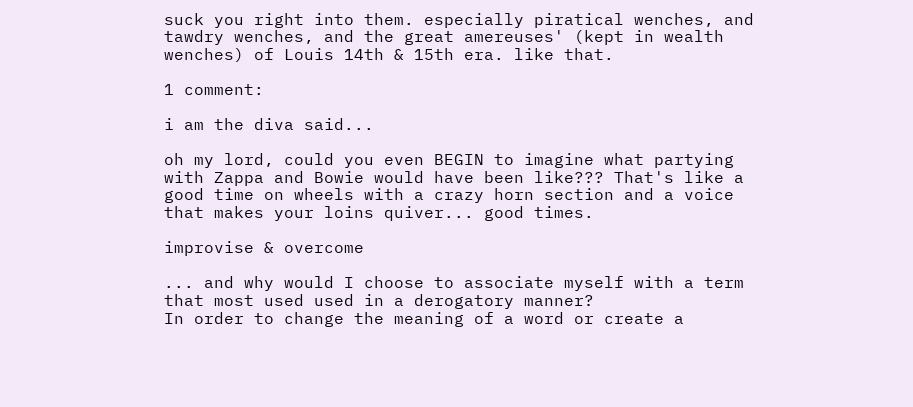suck you right into them. especially piratical wenches, and tawdry wenches, and the great amereuses' (kept in wealth wenches) of Louis 14th & 15th era. like that.

1 comment:

i am the diva said...

oh my lord, could you even BEGIN to imagine what partying with Zappa and Bowie would have been like??? That's like a good time on wheels with a crazy horn section and a voice that makes your loins quiver... good times.

improvise & overcome

... and why would I choose to associate myself with a term that most used used in a derogatory manner?
In order to change the meaning of a word or create a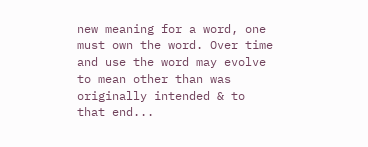new meaning for a word, one must own the word. Over time and use the word may evolve to mean other than was originally intended & to that end...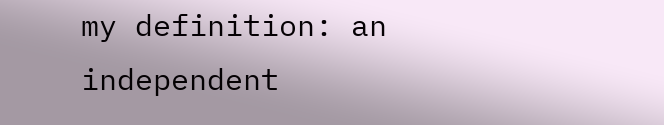my definition: an independent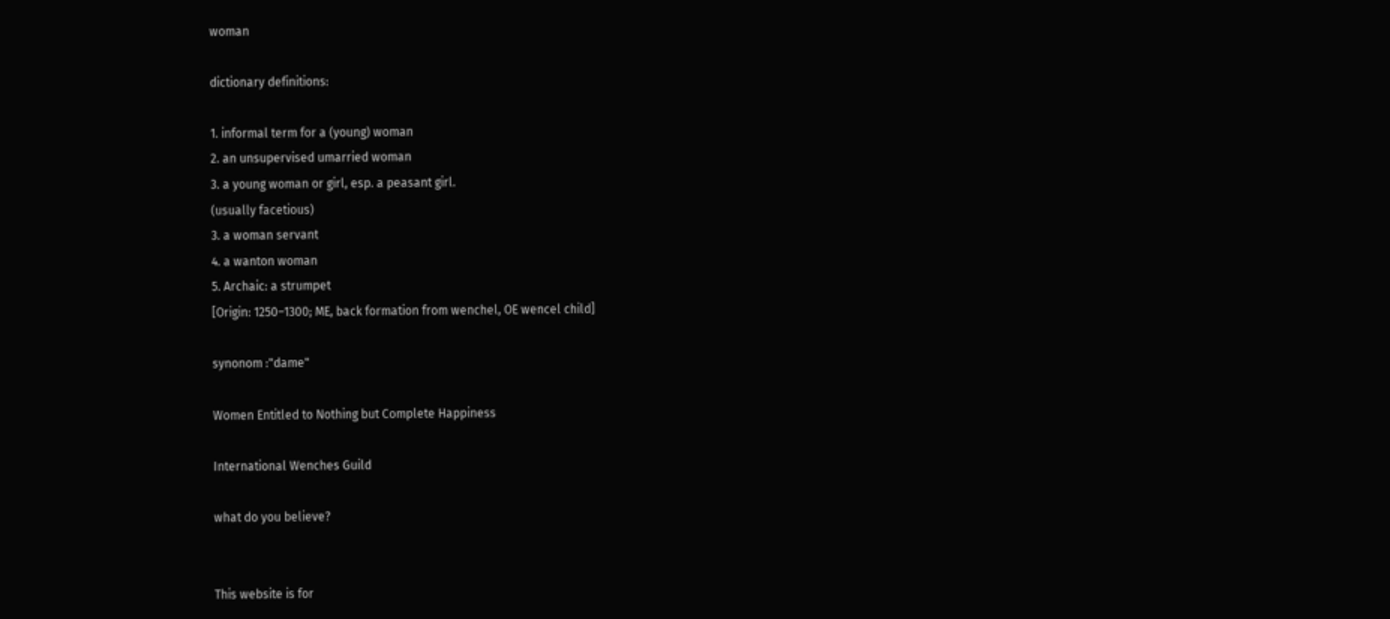woman

dictionary definitions:

1. informal term for a (young) woman
2. an unsupervised umarried woman
3. a young woman or girl, esp. a peasant girl.
(usually facetious)
3. a woman servant
4. a wanton woman
5. Archaic: a strumpet
[Origin: 1250–1300; ME, back formation from wenchel, OE wencel child]

synonom :"dame"

Women Entitled to Nothing but Complete Happiness

International Wenches Guild

what do you believe?


This website is for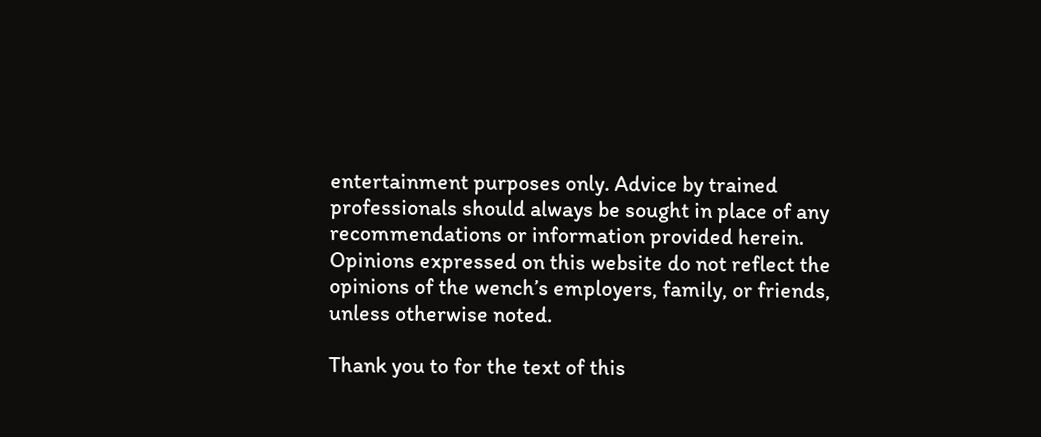entertainment purposes only. Advice by trained professionals should always be sought in place of any recommendations or information provided herein. Opinions expressed on this website do not reflect the opinions of the wench’s employers, family, or friends, unless otherwise noted.

Thank you to for the text of this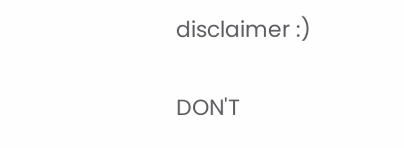disclaimer :)

DON'T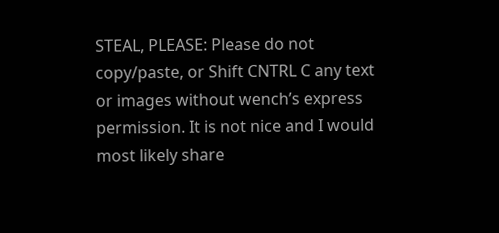STEAL, PLEASE: Please do not copy/paste, or Shift CNTRL C any text or images without wench’s express permission. It is not nice and I would most likely share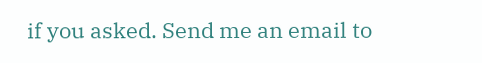if you asked. Send me an email to